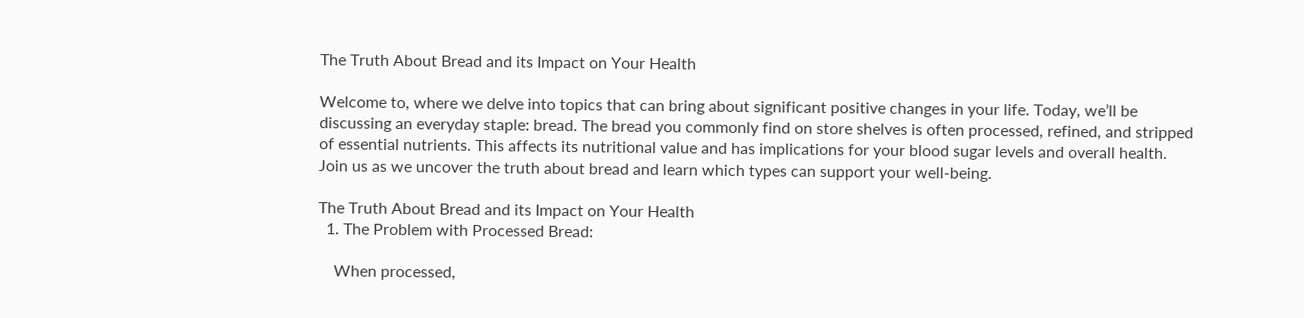The Truth About Bread and its Impact on Your Health

Welcome to, where we delve into topics that can bring about significant positive changes in your life. Today, we’ll be discussing an everyday staple: bread. The bread you commonly find on store shelves is often processed, refined, and stripped of essential nutrients. This affects its nutritional value and has implications for your blood sugar levels and overall health. Join us as we uncover the truth about bread and learn which types can support your well-being.

The Truth About Bread and its Impact on Your Health
  1. The Problem with Processed Bread:

    When processed,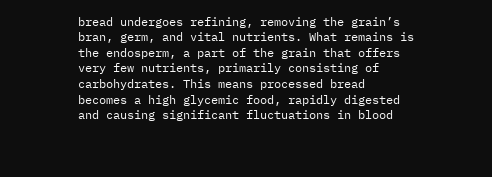bread undergoes refining, removing the grain’s bran, germ, and vital nutrients. What remains is the endosperm, a part of the grain that offers very few nutrients, primarily consisting of carbohydrates. This means processed bread becomes a high glycemic food, rapidly digested and causing significant fluctuations in blood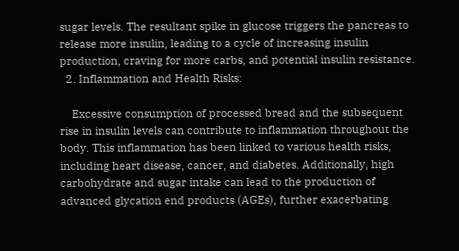sugar levels. The resultant spike in glucose triggers the pancreas to release more insulin, leading to a cycle of increasing insulin production, craving for more carbs, and potential insulin resistance.
  2. Inflammation and Health Risks:

    Excessive consumption of processed bread and the subsequent rise in insulin levels can contribute to inflammation throughout the body. This inflammation has been linked to various health risks, including heart disease, cancer, and diabetes. Additionally, high carbohydrate and sugar intake can lead to the production of advanced glycation end products (AGEs), further exacerbating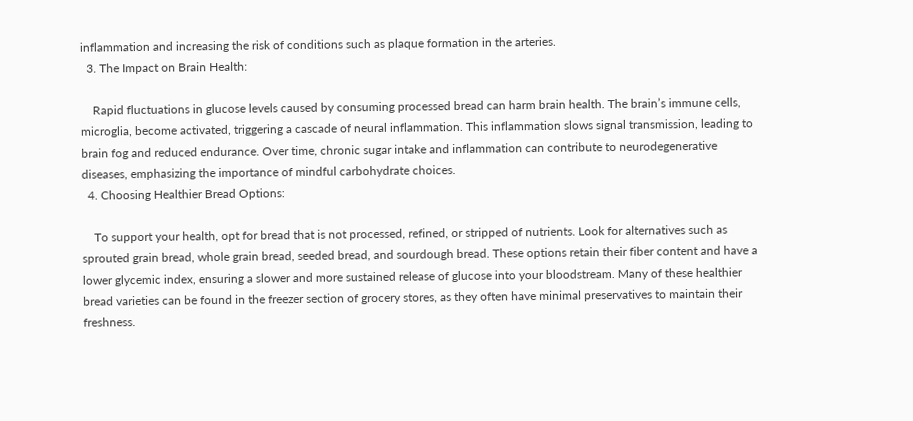inflammation and increasing the risk of conditions such as plaque formation in the arteries.
  3. The Impact on Brain Health:

    Rapid fluctuations in glucose levels caused by consuming processed bread can harm brain health. The brain’s immune cells, microglia, become activated, triggering a cascade of neural inflammation. This inflammation slows signal transmission, leading to brain fog and reduced endurance. Over time, chronic sugar intake and inflammation can contribute to neurodegenerative diseases, emphasizing the importance of mindful carbohydrate choices.
  4. Choosing Healthier Bread Options:

    To support your health, opt for bread that is not processed, refined, or stripped of nutrients. Look for alternatives such as sprouted grain bread, whole grain bread, seeded bread, and sourdough bread. These options retain their fiber content and have a lower glycemic index, ensuring a slower and more sustained release of glucose into your bloodstream. Many of these healthier bread varieties can be found in the freezer section of grocery stores, as they often have minimal preservatives to maintain their freshness.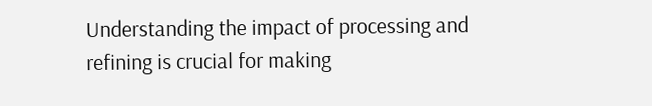Understanding the impact of processing and refining is crucial for making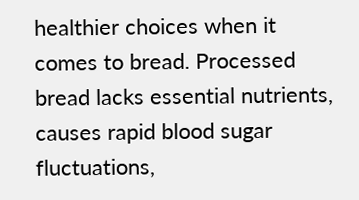healthier choices when it comes to bread. Processed bread lacks essential nutrients, causes rapid blood sugar fluctuations,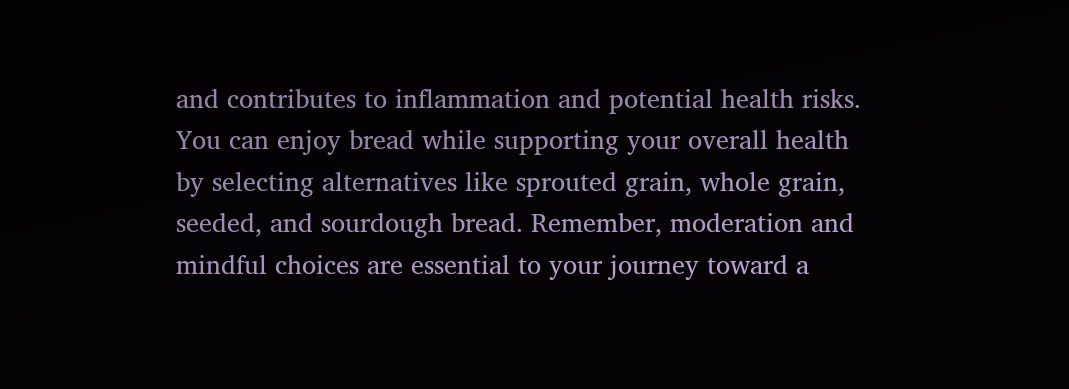and contributes to inflammation and potential health risks. You can enjoy bread while supporting your overall health by selecting alternatives like sprouted grain, whole grain, seeded, and sourdough bread. Remember, moderation and mindful choices are essential to your journey toward a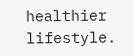healthier lifestyle.